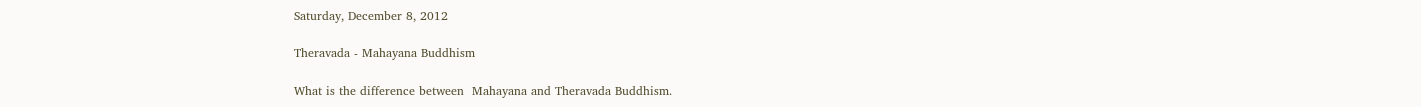Saturday, December 8, 2012

Theravada - Mahayana Buddhism

What is the difference between  Mahayana and Theravada Buddhism.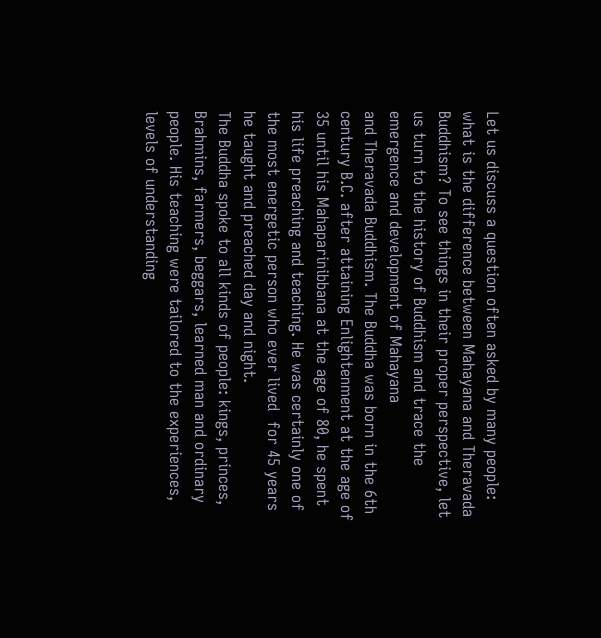Let us discuss a question often asked by many people: what is the difference between Mahayana and Theravada Buddhism? To see things in their proper perspective, let us turn to the history of Buddhism and trace the emergence and development of Mahayana
and Theravada Buddhism. The Buddha was born in the 6th century B.C. after attaining Enlightenment at the age of 35 until his Mahaparinibbana at the age of 80, he spent his life preaching and teaching. He was certainly one of the most energetic person who ever lived  for 45 years he taught and preached day and night.
The Buddha spoke to all kinds of people: kings, princes, Brahmins, farmers, beggars, learned man and ordinary people. His teaching were tailored to the experiences, levels of understanding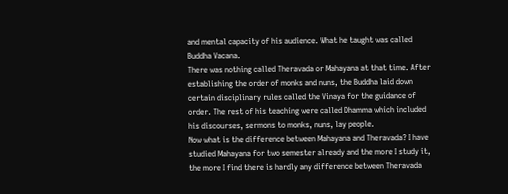and mental capacity of his audience. What he taught was called Buddha Vacana.
There was nothing called Theravada or Mahayana at that time. After establishing the order of monks and nuns, the Buddha laid down certain disciplinary rules called the Vinaya for the guidance of order. The rest of his teaching were called Dhamma which included his discourses, sermons to monks, nuns, lay people.
Now what is the difference between Mahayana and Theravada? I have studied Mahayana for two semester already and the more I study it, the more I find there is hardly any difference between Theravada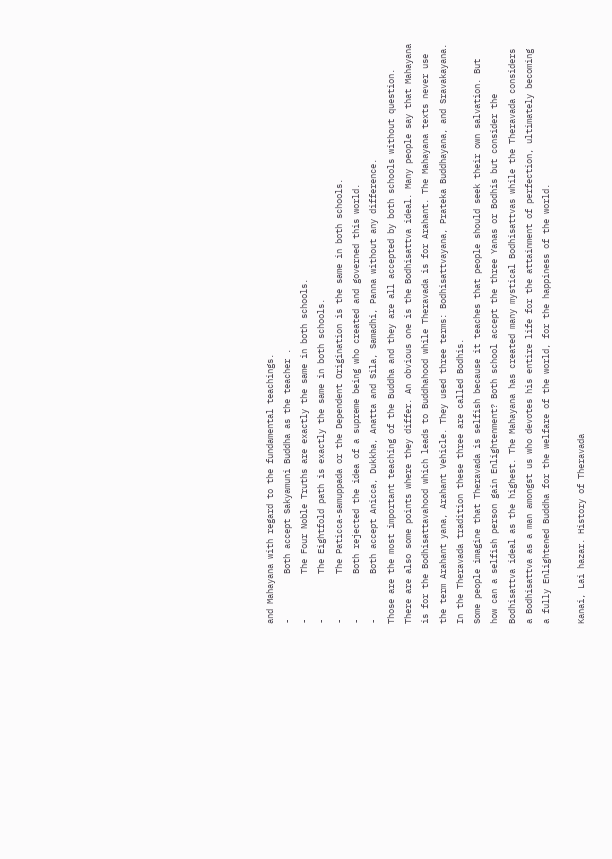and Mahayana with regard to the fundamental teachings.
-         Both accept Sakyamuni Buddha as the teacher .
-         The Four Noble Truths are exactly the same in both schools.
-         The Eightfold path is exactly the same in both schools.
-         The Paticca-samuppada or the Dependent Origination is the same in both schools.
-         Both rejected the idea of a supreme being who created and governed this world.
-         Both accept Anicca, Dukkha, Anatta and Sila, Samadhi, Panna without any difference.
Those are the most important teaching of the Buddha and they are all accepted by both schools without question.
There are also some points where they differ. An obvious one is the Bodhisattva ideal. Many people say that Mahayana is for the Bodhisattavahood which leads to Buddhahood while Theravada is for Arahant. The Mahayana texts never use the term Arahant yana, Arahant Vehicle. They used three terms: Bodhisattvayana, Prateka Buddhayana, and Sravakayana. In the Theravada tradition these three are called Bodhis.
Some people imagine that Theravada is selfish because it teaches that people should seek their own salvation. But how can a selfish person gain Enlightenment? Both school accept the three Yanas or Bodhis but consider the Bodhisattva ideal as the highest. The Mahayana has created many mystical Bodhisattvas while the Theravada considers a Bodhisattva as a man amongst us who devotes his entire life for the attainment of perfection, ultimately becoming a fully Enlightened Buddha for the welfare of the world, for the happiness of the world.

Kanai, Lai hazar. History of Theravada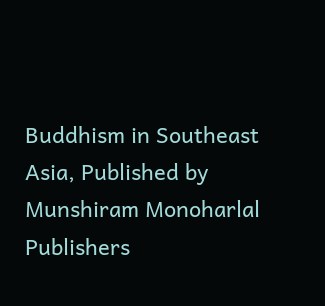Buddhism in Southeast Asia, Published by Munshiram Monoharlal Publishers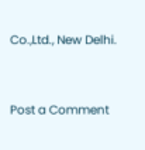Co.,Ltd., New Delhi.


Post a Comment